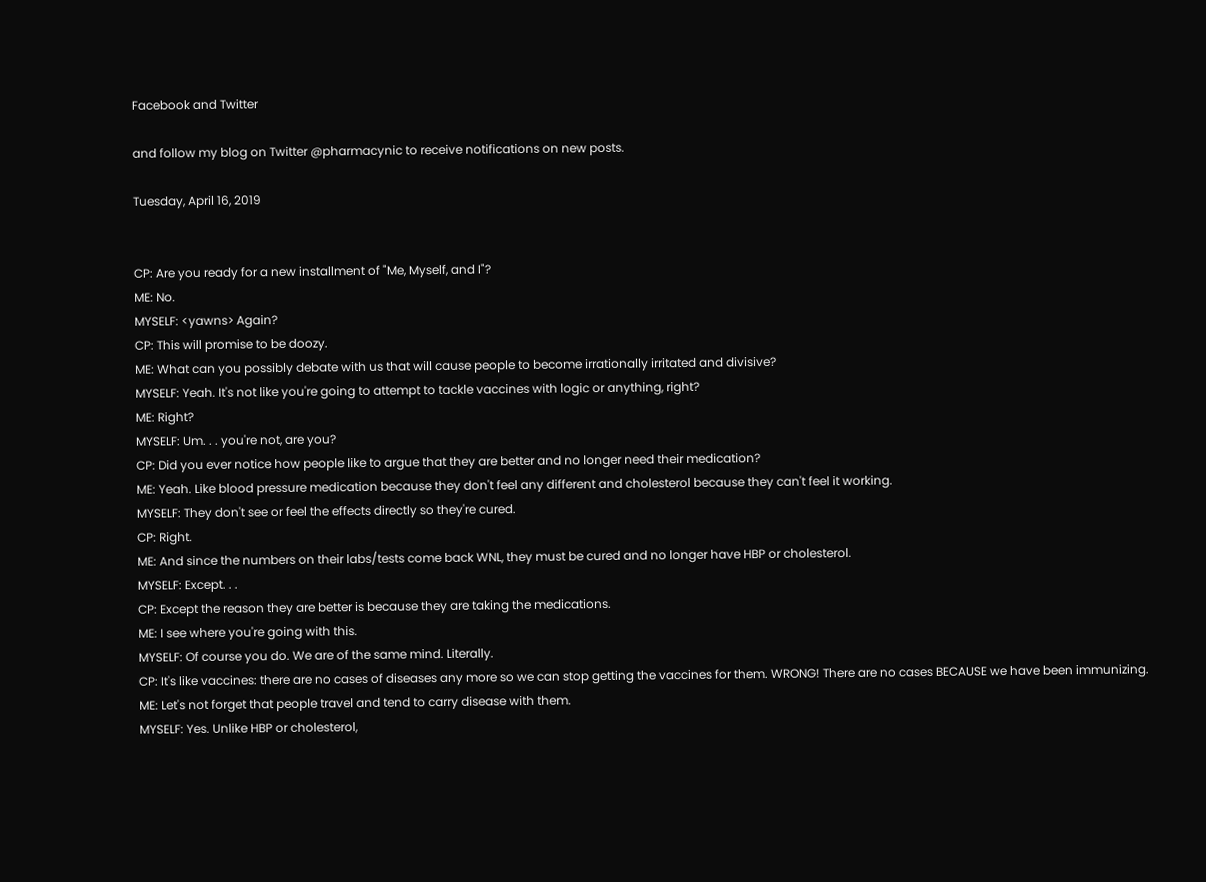Facebook and Twitter

and follow my blog on Twitter @pharmacynic to receive notifications on new posts.

Tuesday, April 16, 2019


CP: Are you ready for a new installment of "Me, Myself, and I"?
ME: No.
MYSELF: <yawns> Again?
CP: This will promise to be doozy.
ME: What can you possibly debate with us that will cause people to become irrationally irritated and divisive?
MYSELF: Yeah. It's not like you're going to attempt to tackle vaccines with logic or anything, right?
ME: Right?
MYSELF: Um. . . you're not, are you?
CP: Did you ever notice how people like to argue that they are better and no longer need their medication?
ME: Yeah. Like blood pressure medication because they don't feel any different and cholesterol because they can't feel it working.
MYSELF: They don't see or feel the effects directly so they're cured.
CP: Right.
ME: And since the numbers on their labs/tests come back WNL, they must be cured and no longer have HBP or cholesterol.
MYSELF: Except. . .
CP: Except the reason they are better is because they are taking the medications.
ME: I see where you're going with this.
MYSELF: Of course you do. We are of the same mind. Literally.
CP: It's like vaccines: there are no cases of diseases any more so we can stop getting the vaccines for them. WRONG! There are no cases BECAUSE we have been immunizing.
ME: Let's not forget that people travel and tend to carry disease with them.
MYSELF: Yes. Unlike HBP or cholesterol,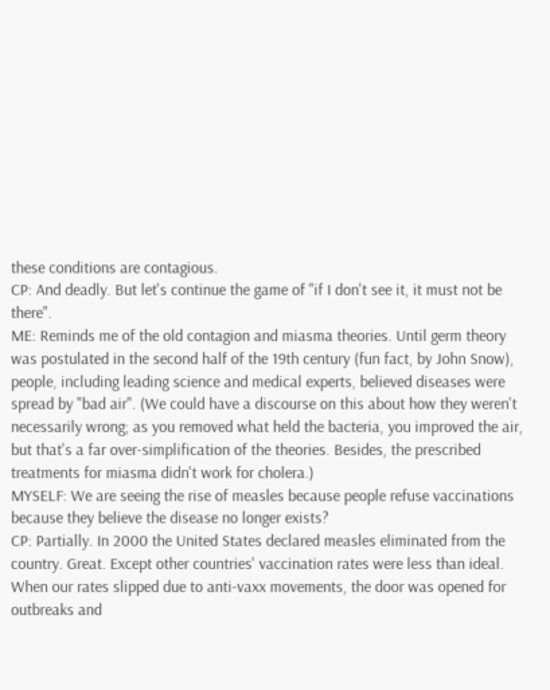these conditions are contagious.
CP: And deadly. But let's continue the game of "if I don't see it, it must not be there".
ME: Reminds me of the old contagion and miasma theories. Until germ theory was postulated in the second half of the 19th century (fun fact, by John Snow), people, including leading science and medical experts, believed diseases were spread by "bad air". (We could have a discourse on this about how they weren't necessarily wrong; as you removed what held the bacteria, you improved the air, but that's a far over-simplification of the theories. Besides, the prescribed treatments for miasma didn't work for cholera.)
MYSELF: We are seeing the rise of measles because people refuse vaccinations because they believe the disease no longer exists?
CP: Partially. In 2000 the United States declared measles eliminated from the country. Great. Except other countries' vaccination rates were less than ideal. When our rates slipped due to anti-vaxx movements, the door was opened for outbreaks and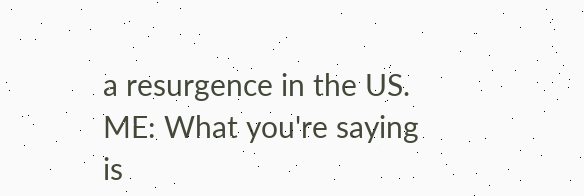a resurgence in the US.
ME: What you're saying is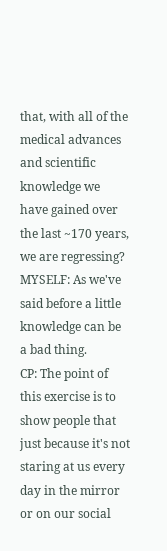that, with all of the medical advances and scientific knowledge we have gained over the last ~170 years, we are regressing?
MYSELF: As we've said before a little knowledge can be a bad thing.
CP: The point of this exercise is to show people that just because it's not staring at us every day in the mirror or on our social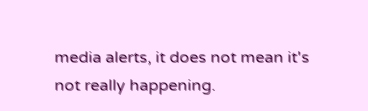media alerts, it does not mean it's not really happening.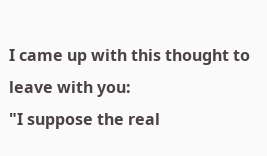I came up with this thought to leave with you:
"I suppose the real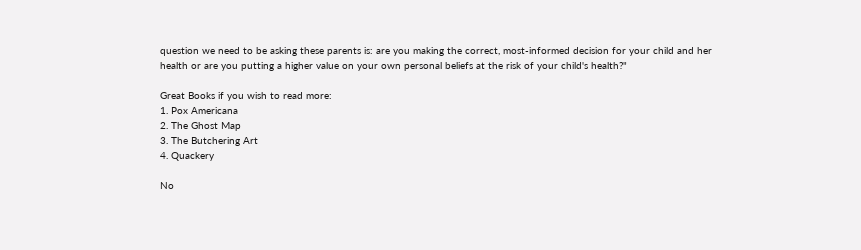question we need to be asking these parents is: are you making the correct, most-informed decision for your child and her health or are you putting a higher value on your own personal beliefs at the risk of your child's health?"

Great Books if you wish to read more:
1. Pox Americana
2. The Ghost Map
3. The Butchering Art
4. Quackery

No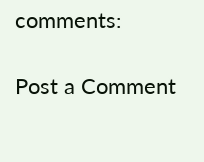comments:

Post a Comment